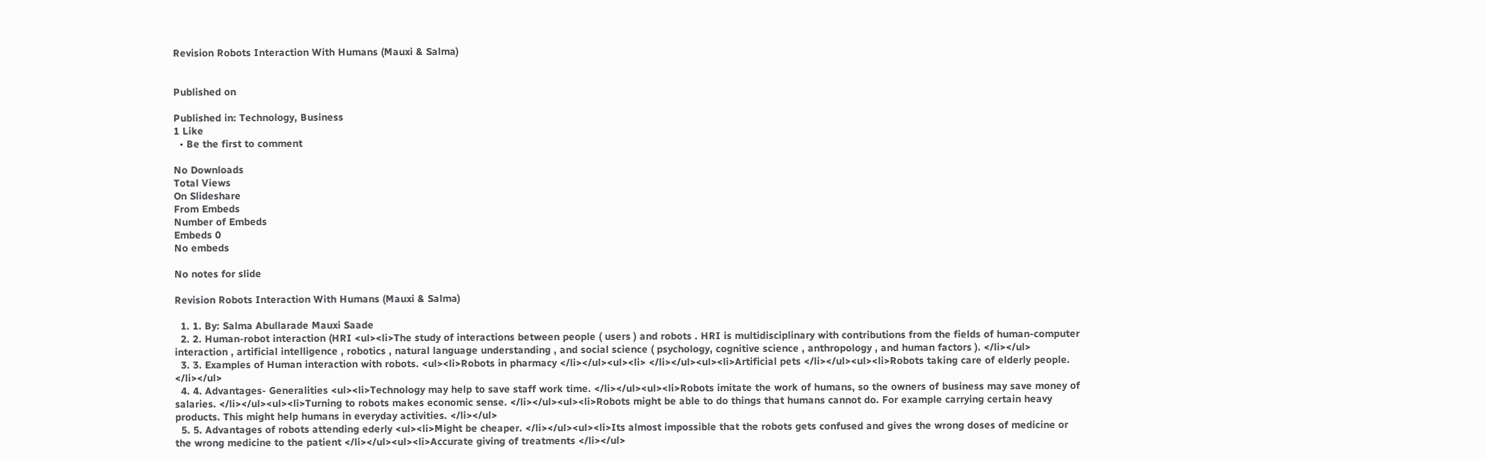Revision Robots Interaction With Humans (Mauxi & Salma)


Published on

Published in: Technology, Business
1 Like
  • Be the first to comment

No Downloads
Total Views
On Slideshare
From Embeds
Number of Embeds
Embeds 0
No embeds

No notes for slide

Revision Robots Interaction With Humans (Mauxi & Salma)

  1. 1. By: Salma Abullarade Mauxi Saade
  2. 2. Human-robot interaction (HRI <ul><li>The study of interactions between people ( users ) and robots . HRI is multidisciplinary with contributions from the fields of human-computer interaction , artificial intelligence , robotics , natural language understanding , and social science ( psychology, cognitive science , anthropology , and human factors ). </li></ul>
  3. 3. Examples of Human interaction with robots. <ul><li>Robots in pharmacy </li></ul><ul><li> </li></ul><ul><li>Artificial pets </li></ul><ul><li>Robots taking care of elderly people. </li></ul>
  4. 4. Advantages- Generalities <ul><li>Technology may help to save staff work time. </li></ul><ul><li>Robots imitate the work of humans, so the owners of business may save money of salaries. </li></ul><ul><li>Turning to robots makes economic sense. </li></ul><ul><li>Robots might be able to do things that humans cannot do. For example carrying certain heavy products. This might help humans in everyday activities. </li></ul>
  5. 5. Advantages of robots attending ederly <ul><li>Might be cheaper. </li></ul><ul><li>Its almost impossible that the robots gets confused and gives the wrong doses of medicine or the wrong medicine to the patient </li></ul><ul><li>Accurate giving of treatments </li></ul>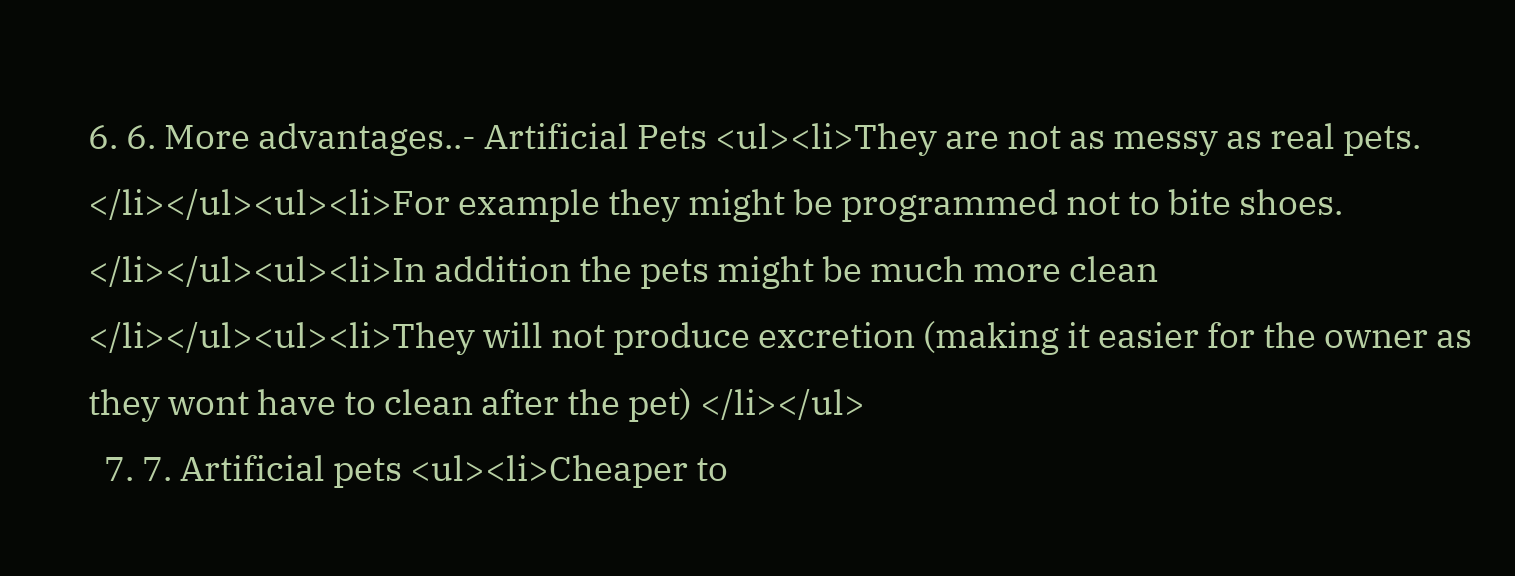6. 6. More advantages..- Artificial Pets <ul><li>They are not as messy as real pets. </li></ul><ul><li>For example they might be programmed not to bite shoes. </li></ul><ul><li>In addition the pets might be much more clean </li></ul><ul><li>They will not produce excretion (making it easier for the owner as they wont have to clean after the pet) </li></ul>
  7. 7. Artificial pets <ul><li>Cheaper to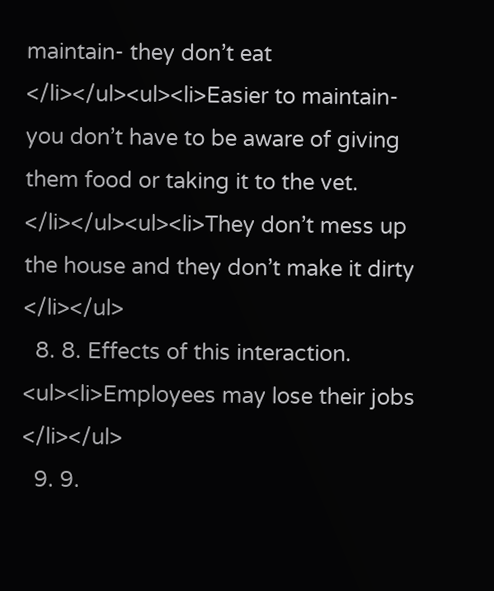maintain- they don’t eat </li></ul><ul><li>Easier to maintain- you don’t have to be aware of giving them food or taking it to the vet. </li></ul><ul><li>They don’t mess up the house and they don’t make it dirty </li></ul>
  8. 8. Effects of this interaction. <ul><li>Employees may lose their jobs </li></ul>
  9. 9.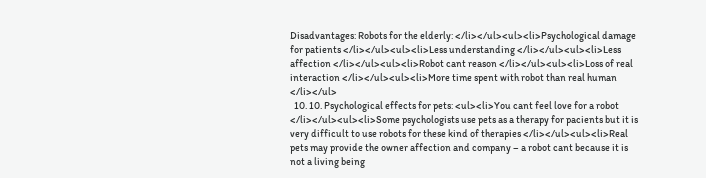Disadvantages: Robots for the elderly: </li></ul><ul><li>Psychological damage for patients </li></ul><ul><li>Less understanding </li></ul><ul><li>Less affection </li></ul><ul><li>Robot cant reason </li></ul><ul><li>Loss of real interaction </li></ul><ul><li>More time spent with robot than real human </li></ul>
  10. 10. Psychological effects for pets: <ul><li>You cant feel love for a robot </li></ul><ul><li>Some psychologists use pets as a therapy for pacients but it is very difficult to use robots for these kind of therapies </li></ul><ul><li>Real pets may provide the owner affection and company – a robot cant because it is not a living being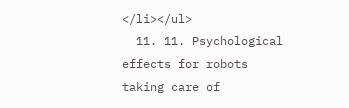</li></ul>
  11. 11. Psychological effects for robots taking care of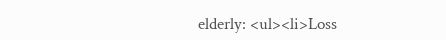elderly: <ul><li>Loss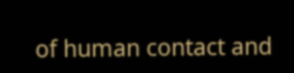of human contact and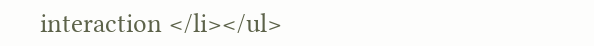interaction </li></ul>